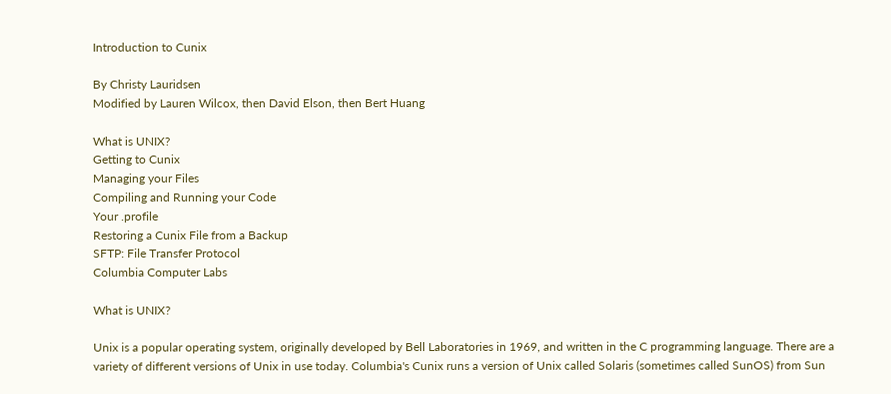Introduction to Cunix

By Christy Lauridsen
Modified by Lauren Wilcox, then David Elson, then Bert Huang

What is UNIX?
Getting to Cunix
Managing your Files
Compiling and Running your Code
Your .profile
Restoring a Cunix File from a Backup
SFTP: File Transfer Protocol
Columbia Computer Labs

What is UNIX?

Unix is a popular operating system, originally developed by Bell Laboratories in 1969, and written in the C programming language. There are a variety of different versions of Unix in use today. Columbia's Cunix runs a version of Unix called Solaris (sometimes called SunOS) from Sun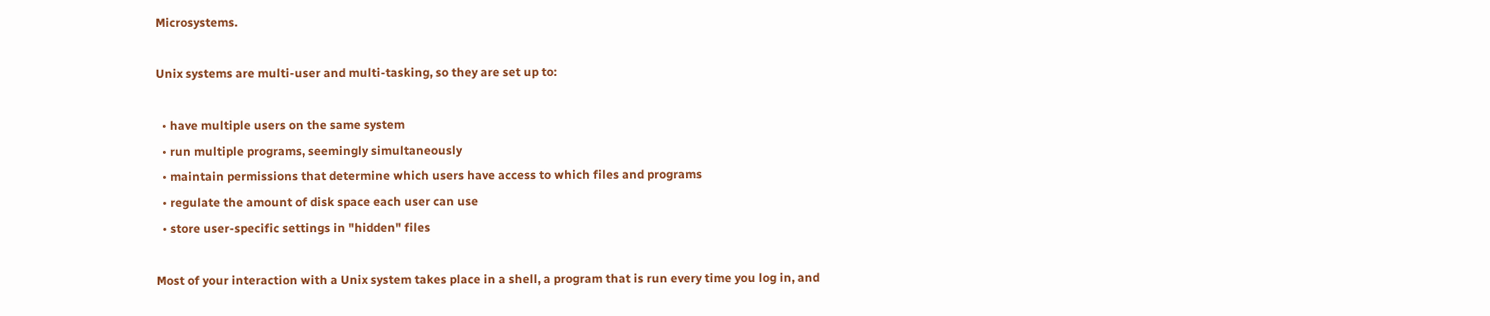Microsystems.

Unix systems are multi-user and multi-tasking, so they are set up to:

  • have multiple users on the same system
  • run multiple programs, seemingly simultaneously
  • maintain permissions that determine which users have access to which files and programs
  • regulate the amount of disk space each user can use
  • store user-specific settings in "hidden" files

Most of your interaction with a Unix system takes place in a shell, a program that is run every time you log in, and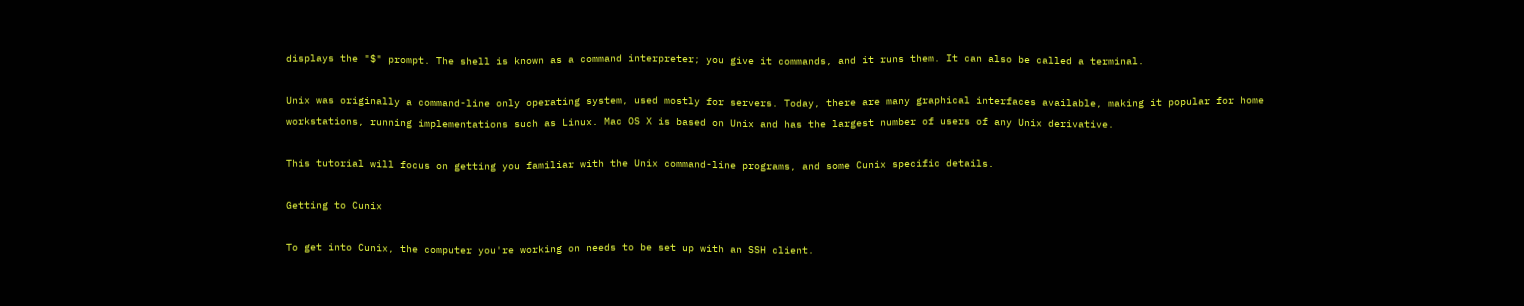displays the "$" prompt. The shell is known as a command interpreter; you give it commands, and it runs them. It can also be called a terminal.

Unix was originally a command-line only operating system, used mostly for servers. Today, there are many graphical interfaces available, making it popular for home workstations, running implementations such as Linux. Mac OS X is based on Unix and has the largest number of users of any Unix derivative.

This tutorial will focus on getting you familiar with the Unix command-line programs, and some Cunix specific details.

Getting to Cunix

To get into Cunix, the computer you're working on needs to be set up with an SSH client.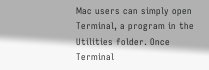Mac users can simply open Terminal, a program in the Utilities folder. Once Terminal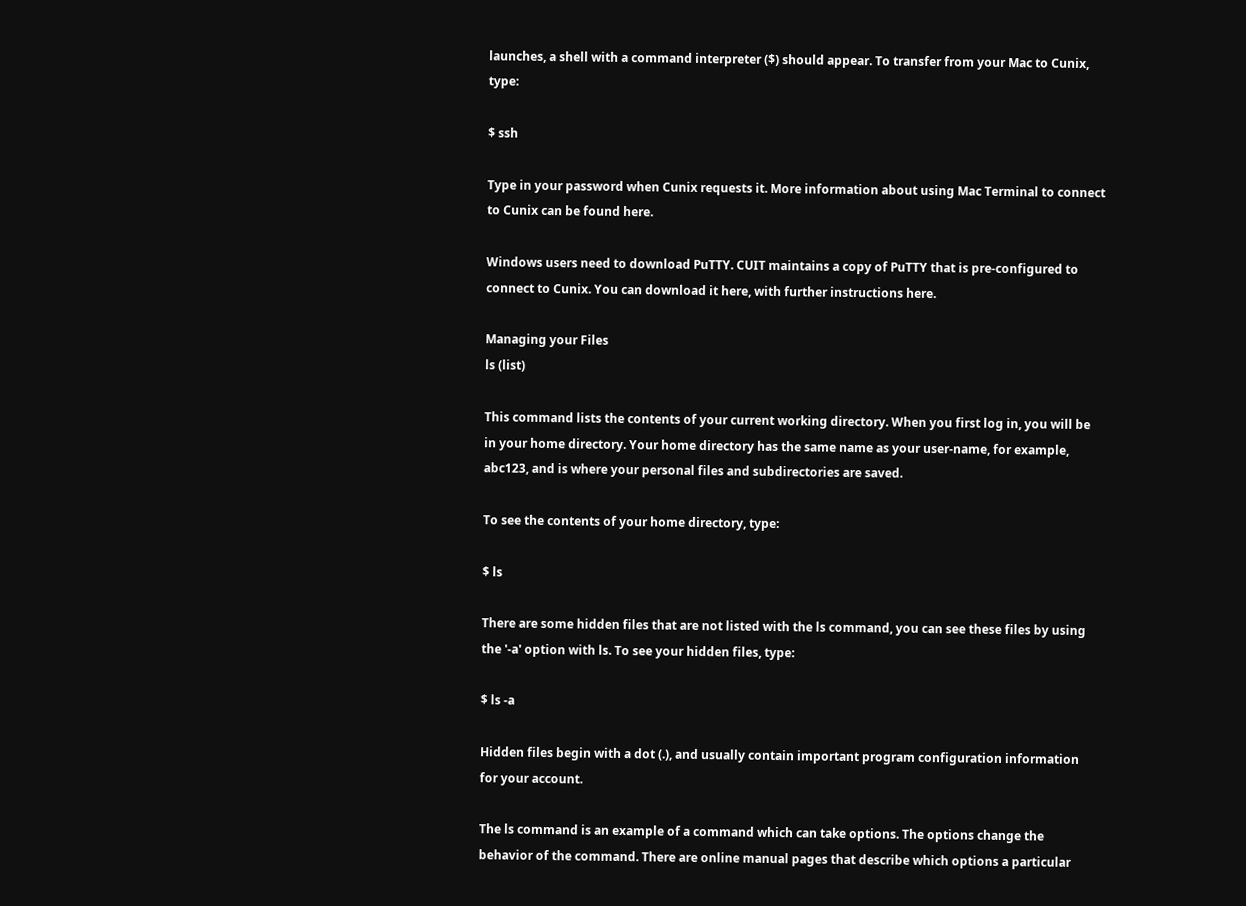launches, a shell with a command interpreter ($) should appear. To transfer from your Mac to Cunix, type:

$ ssh

Type in your password when Cunix requests it. More information about using Mac Terminal to connect to Cunix can be found here.

Windows users need to download PuTTY. CUIT maintains a copy of PuTTY that is pre-configured to connect to Cunix. You can download it here, with further instructions here.

Managing your Files
ls (list)

This command lists the contents of your current working directory. When you first log in, you will be in your home directory. Your home directory has the same name as your user-name, for example, abc123, and is where your personal files and subdirectories are saved.

To see the contents of your home directory, type:

$ ls

There are some hidden files that are not listed with the ls command, you can see these files by using the '-a' option with ls. To see your hidden files, type:

$ ls -a

Hidden files begin with a dot (.), and usually contain important program configuration information for your account.

The ls command is an example of a command which can take options. The options change the behavior of the command. There are online manual pages that describe which options a particular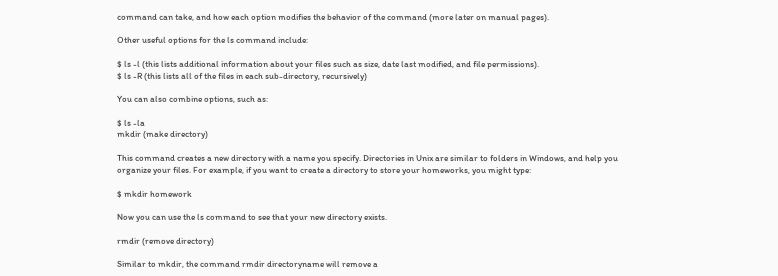command can take, and how each option modifies the behavior of the command (more later on manual pages).

Other useful options for the ls command include:

$ ls -l (this lists additional information about your files such as size, date last modified, and file permissions).
$ ls -R (this lists all of the files in each sub-directory, recursively)

You can also combine options, such as:

$ ls -la
mkdir (make directory)

This command creates a new directory with a name you specify. Directories in Unix are similar to folders in Windows, and help you organize your files. For example, if you want to create a directory to store your homeworks, you might type:

$ mkdir homework

Now you can use the ls command to see that your new directory exists.

rmdir (remove directory)

Similar to mkdir, the command rmdir directoryname will remove a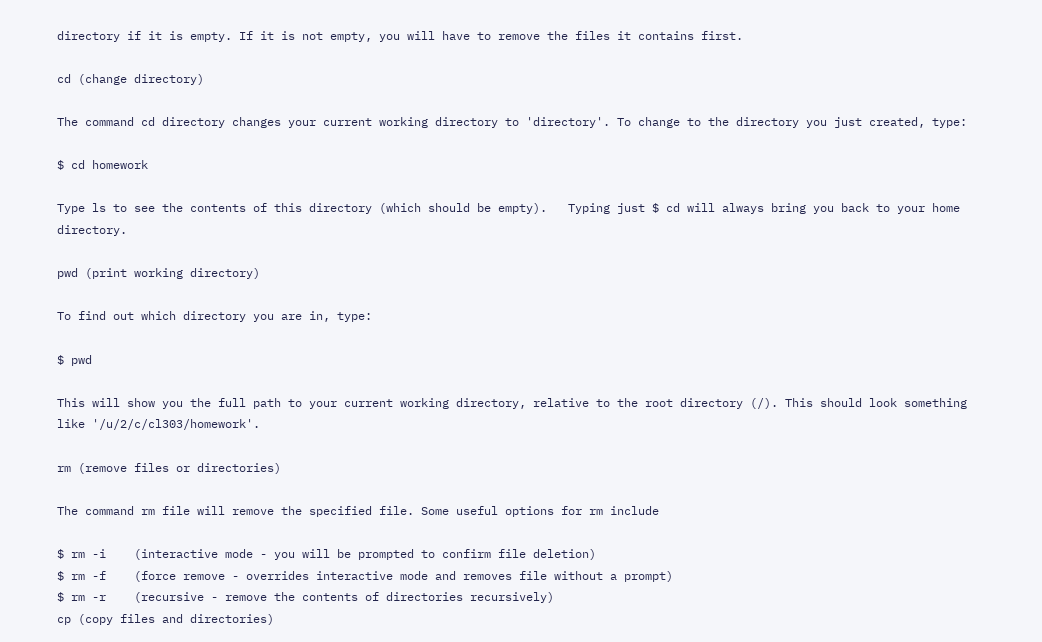directory if it is empty. If it is not empty, you will have to remove the files it contains first.

cd (change directory)

The command cd directory changes your current working directory to 'directory'. To change to the directory you just created, type:

$ cd homework

Type ls to see the contents of this directory (which should be empty).   Typing just $ cd will always bring you back to your home directory.

pwd (print working directory)

To find out which directory you are in, type:

$ pwd

This will show you the full path to your current working directory, relative to the root directory (/). This should look something like '/u/2/c/cl303/homework'.

rm (remove files or directories)

The command rm file will remove the specified file. Some useful options for rm include

$ rm -i    (interactive mode - you will be prompted to confirm file deletion)
$ rm -f    (force remove - overrides interactive mode and removes file without a prompt)
$ rm -r    (recursive - remove the contents of directories recursively)
cp (copy files and directories)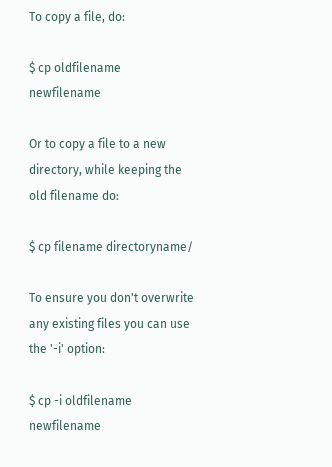To copy a file, do:

$ cp oldfilename newfilename

Or to copy a file to a new directory, while keeping the old filename do:

$ cp filename directoryname/

To ensure you don't overwrite any existing files you can use the '-i' option:

$ cp -i oldfilename newfilename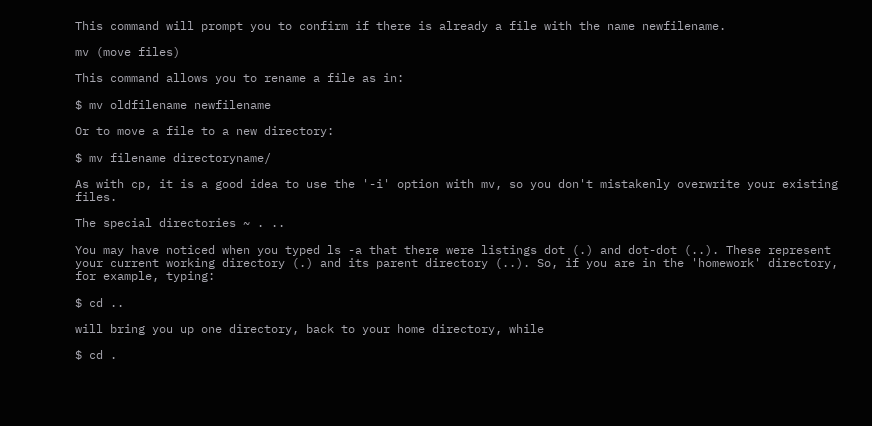This command will prompt you to confirm if there is already a file with the name newfilename.

mv (move files)

This command allows you to rename a file as in:

$ mv oldfilename newfilename

Or to move a file to a new directory:

$ mv filename directoryname/

As with cp, it is a good idea to use the '-i' option with mv, so you don't mistakenly overwrite your existing files.

The special directories ~ . ..

You may have noticed when you typed ls -a that there were listings dot (.) and dot-dot (..). These represent your current working directory (.) and its parent directory (..). So, if you are in the 'homework' directory, for example, typing:

$ cd ..

will bring you up one directory, back to your home directory, while

$ cd .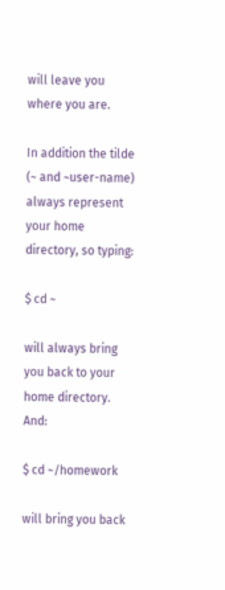will leave you where you are.

In addition the tilde (~ and ~user-name) always represent your home directory, so typing:

$ cd ~

will always bring you back to your home directory. And:

$ cd ~/homework

will bring you back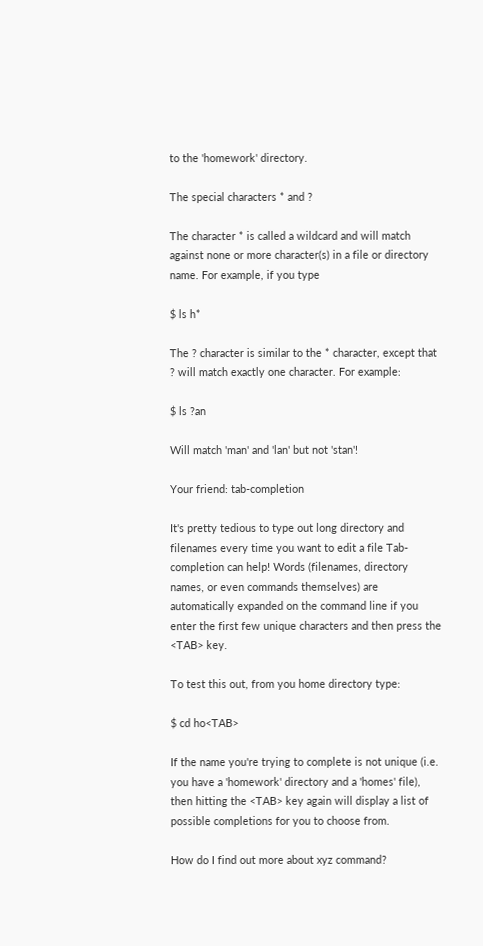to the 'homework' directory.

The special characters * and ?

The character * is called a wildcard and will match against none or more character(s) in a file or directory name. For example, if you type

$ ls h*

The ? character is similar to the * character, except that ? will match exactly one character. For example:

$ ls ?an

Will match 'man' and 'lan' but not 'stan'!

Your friend: tab-completion

It's pretty tedious to type out long directory and filenames every time you want to edit a file Tab-completion can help! Words (filenames, directory names, or even commands themselves) are automatically expanded on the command line if you enter the first few unique characters and then press the <TAB> key.

To test this out, from you home directory type:

$ cd ho<TAB>

If the name you're trying to complete is not unique (i.e. you have a 'homework' directory and a 'homes' file), then hitting the <TAB> key again will display a list of possible completions for you to choose from.

How do I find out more about xyz command?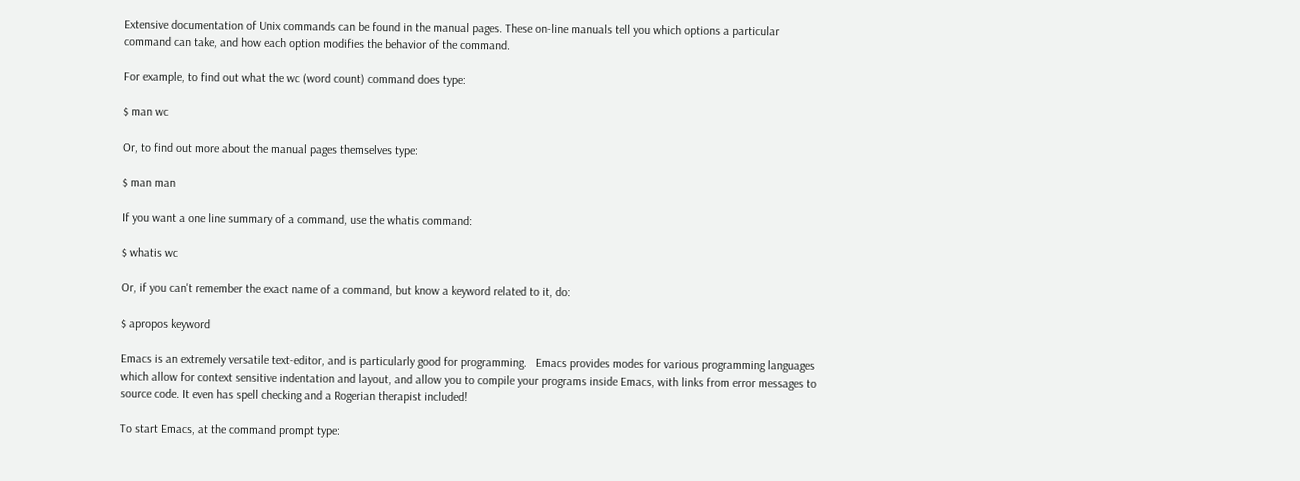Extensive documentation of Unix commands can be found in the manual pages. These on-line manuals tell you which options a particular command can take, and how each option modifies the behavior of the command.

For example, to find out what the wc (word count) command does type:

$ man wc

Or, to find out more about the manual pages themselves type:

$ man man

If you want a one line summary of a command, use the whatis command:

$ whatis wc

Or, if you can't remember the exact name of a command, but know a keyword related to it, do:

$ apropos keyword

Emacs is an extremely versatile text-editor, and is particularly good for programming.   Emacs provides modes for various programming languages which allow for context sensitive indentation and layout, and allow you to compile your programs inside Emacs, with links from error messages to source code. It even has spell checking and a Rogerian therapist included!

To start Emacs, at the command prompt type: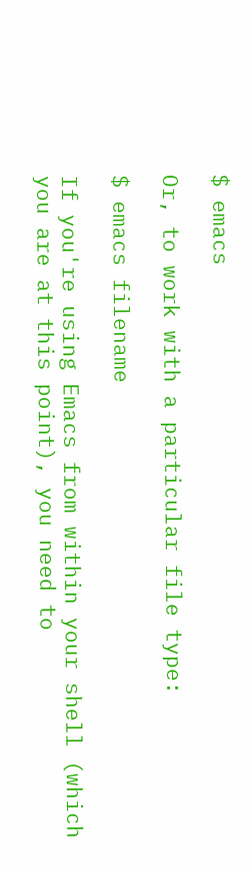$ emacs

Or, to work with a particular file type:

$ emacs filename

If you're using Emacs from within your shell (which you are at this point), you need to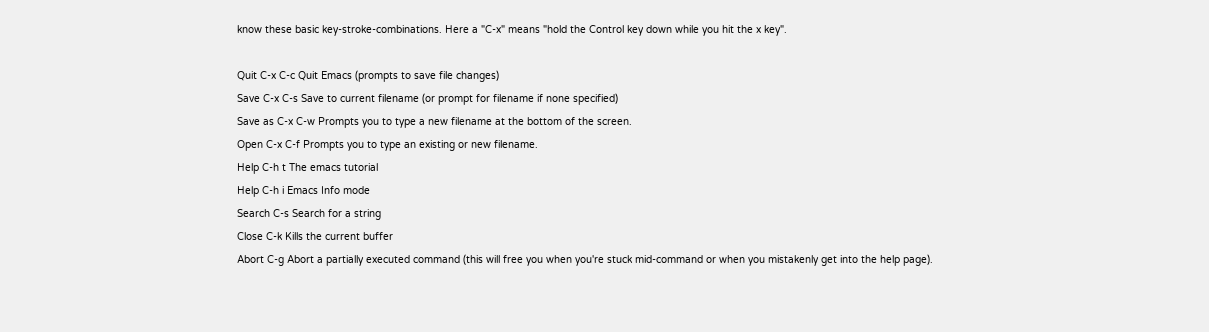know these basic key-stroke-combinations. Here a "C-x" means "hold the Control key down while you hit the x key".

Quit C-x C-c Quit Emacs (prompts to save file changes)
Save C-x C-s Save to current filename (or prompt for filename if none specified)
Save as C-x C-w Prompts you to type a new filename at the bottom of the screen.
Open C-x C-f Prompts you to type an existing or new filename.
Help C-h t The emacs tutorial
Help C-h i Emacs Info mode
Search C-s Search for a string
Close C-k Kills the current buffer
Abort C-g Abort a partially executed command (this will free you when you're stuck mid-command or when you mistakenly get into the help page).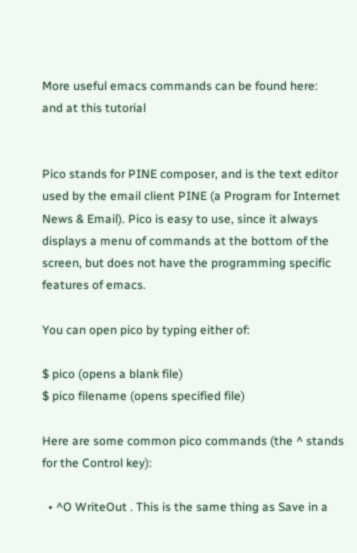More useful emacs commands can be found here:
and at this tutorial


Pico stands for PINE composer, and is the text editor used by the email client PINE (a Program for Internet News & Email). Pico is easy to use, since it always displays a menu of commands at the bottom of the screen, but does not have the programming specific features of emacs.

You can open pico by typing either of:

$ pico (opens a blank file)
$ pico filename (opens specified file)

Here are some common pico commands (the ^ stands for the Control key):

  • ^O WriteOut . This is the same thing as Save in a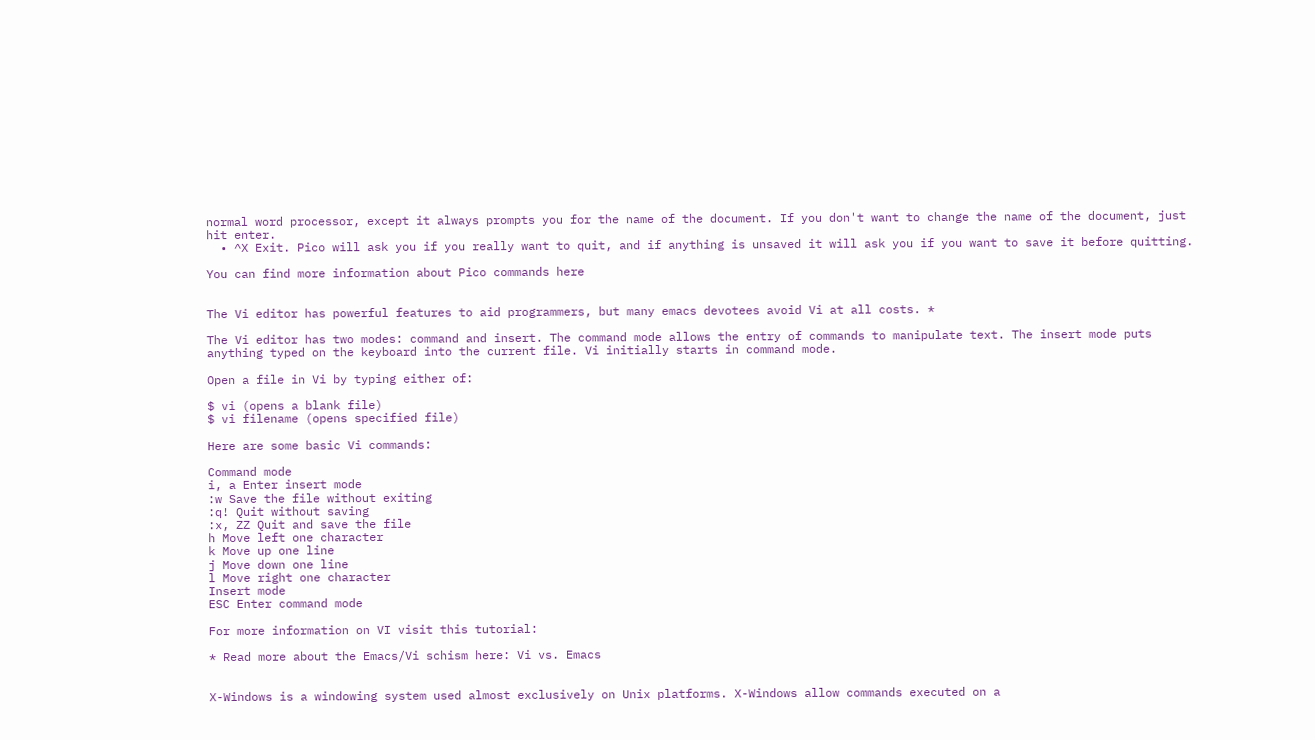normal word processor, except it always prompts you for the name of the document. If you don't want to change the name of the document, just hit enter.
  • ^X Exit. Pico will ask you if you really want to quit, and if anything is unsaved it will ask you if you want to save it before quitting.

You can find more information about Pico commands here


The Vi editor has powerful features to aid programmers, but many emacs devotees avoid Vi at all costs. *

The Vi editor has two modes: command and insert. The command mode allows the entry of commands to manipulate text. The insert mode puts anything typed on the keyboard into the current file. Vi initially starts in command mode.

Open a file in Vi by typing either of:

$ vi (opens a blank file)
$ vi filename (opens specified file)

Here are some basic Vi commands:

Command mode
i, a Enter insert mode
:w Save the file without exiting
:q! Quit without saving
:x, ZZ Quit and save the file
h Move left one character
k Move up one line
j Move down one line
l Move right one character
Insert mode
ESC Enter command mode

For more information on VI visit this tutorial:

* Read more about the Emacs/Vi schism here: Vi vs. Emacs


X-Windows is a windowing system used almost exclusively on Unix platforms. X-Windows allow commands executed on a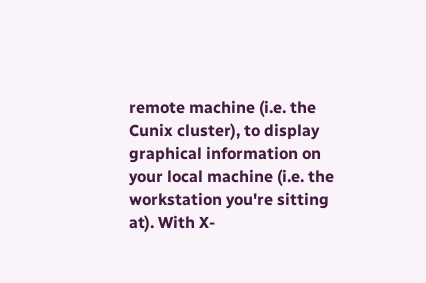remote machine (i.e. the Cunix cluster), to display graphical information on your local machine (i.e. the workstation you're sitting at). With X-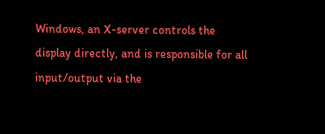Windows, an X-server controls the display directly, and is responsible for all input/output via the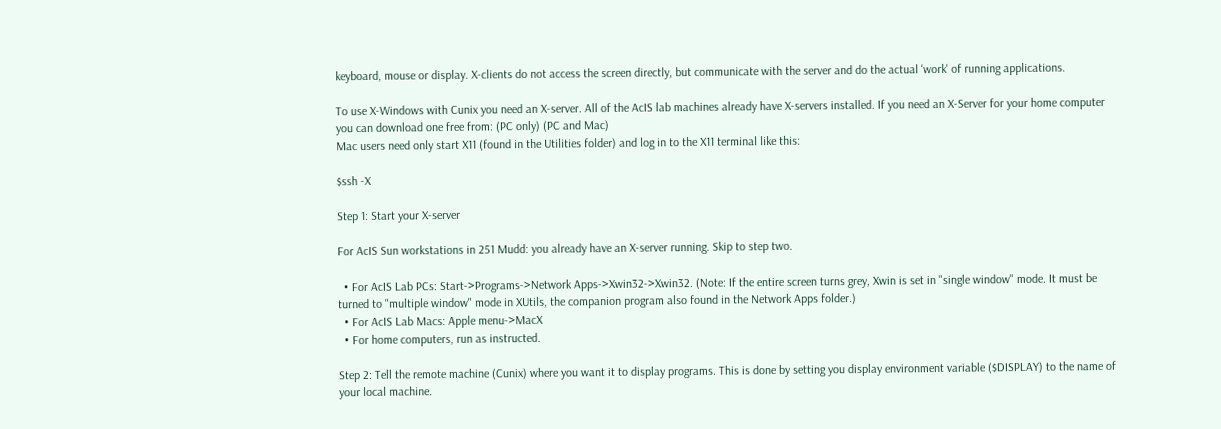keyboard, mouse or display. X-clients do not access the screen directly, but communicate with the server and do the actual 'work' of running applications.

To use X-Windows with Cunix you need an X-server. All of the AcIS lab machines already have X-servers installed. If you need an X-Server for your home computer you can download one free from: (PC only) (PC and Mac)
Mac users need only start X11 (found in the Utilities folder) and log in to the X11 terminal like this:

$ssh -X

Step 1: Start your X-server

For AcIS Sun workstations in 251 Mudd: you already have an X-server running. Skip to step two.

  • For AcIS Lab PCs: Start->Programs->Network Apps->Xwin32->Xwin32. (Note: If the entire screen turns grey, Xwin is set in "single window" mode. It must be turned to "multiple window" mode in XUtils, the companion program also found in the Network Apps folder.)
  • For AcIS Lab Macs: Apple menu->MacX
  • For home computers, run as instructed.

Step 2: Tell the remote machine (Cunix) where you want it to display programs. This is done by setting you display environment variable ($DISPLAY) to the name of your local machine.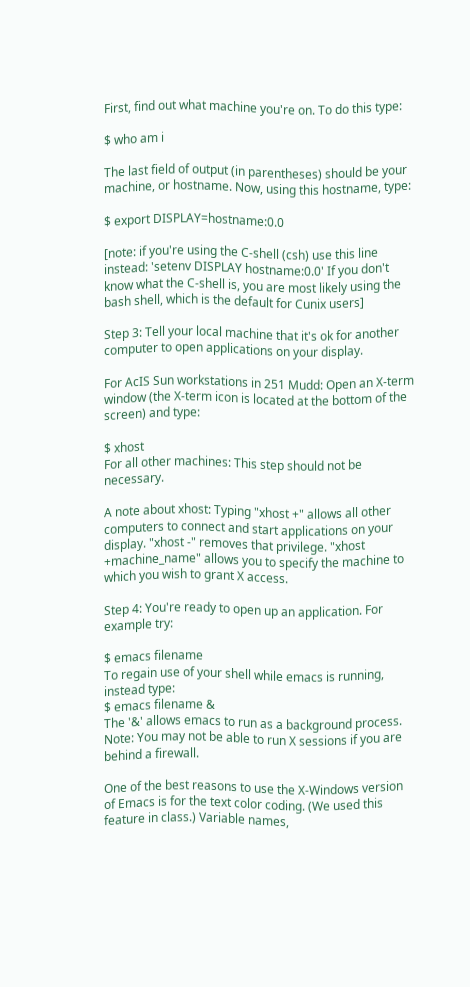First, find out what machine you're on. To do this type:

$ who am i

The last field of output (in parentheses) should be your machine, or hostname. Now, using this hostname, type:

$ export DISPLAY=hostname:0.0

[note: if you're using the C-shell (csh) use this line instead: 'setenv DISPLAY hostname:0.0' If you don't know what the C-shell is, you are most likely using the bash shell, which is the default for Cunix users]

Step 3: Tell your local machine that it's ok for another computer to open applications on your display.

For AcIS Sun workstations in 251 Mudd: Open an X-term window (the X-term icon is located at the bottom of the screen) and type:

$ xhost
For all other machines: This step should not be necessary.

A note about xhost: Typing "xhost +" allows all other computers to connect and start applications on your display. "xhost -" removes that privilege. "xhost +machine_name" allows you to specify the machine to which you wish to grant X access.

Step 4: You're ready to open up an application. For example try:

$ emacs filename
To regain use of your shell while emacs is running, instead type:
$ emacs filename &
The '&' allows emacs to run as a background process. Note: You may not be able to run X sessions if you are behind a firewall.

One of the best reasons to use the X-Windows version of Emacs is for the text color coding. (We used this feature in class.) Variable names,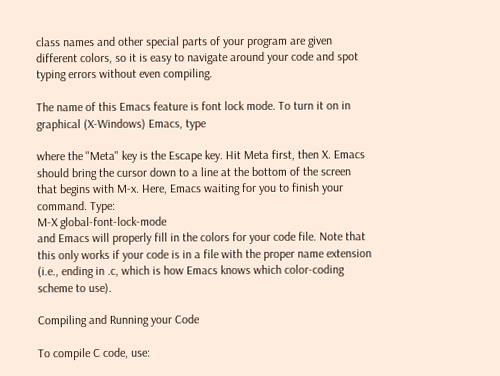class names and other special parts of your program are given different colors, so it is easy to navigate around your code and spot typing errors without even compiling.

The name of this Emacs feature is font lock mode. To turn it on in graphical (X-Windows) Emacs, type

where the "Meta" key is the Escape key. Hit Meta first, then X. Emacs should bring the cursor down to a line at the bottom of the screen that begins with M-x. Here, Emacs waiting for you to finish your command. Type:
M-X global-font-lock-mode
and Emacs will properly fill in the colors for your code file. Note that this only works if your code is in a file with the proper name extension (i.e., ending in .c, which is how Emacs knows which color-coding scheme to use).

Compiling and Running your Code

To compile C code, use: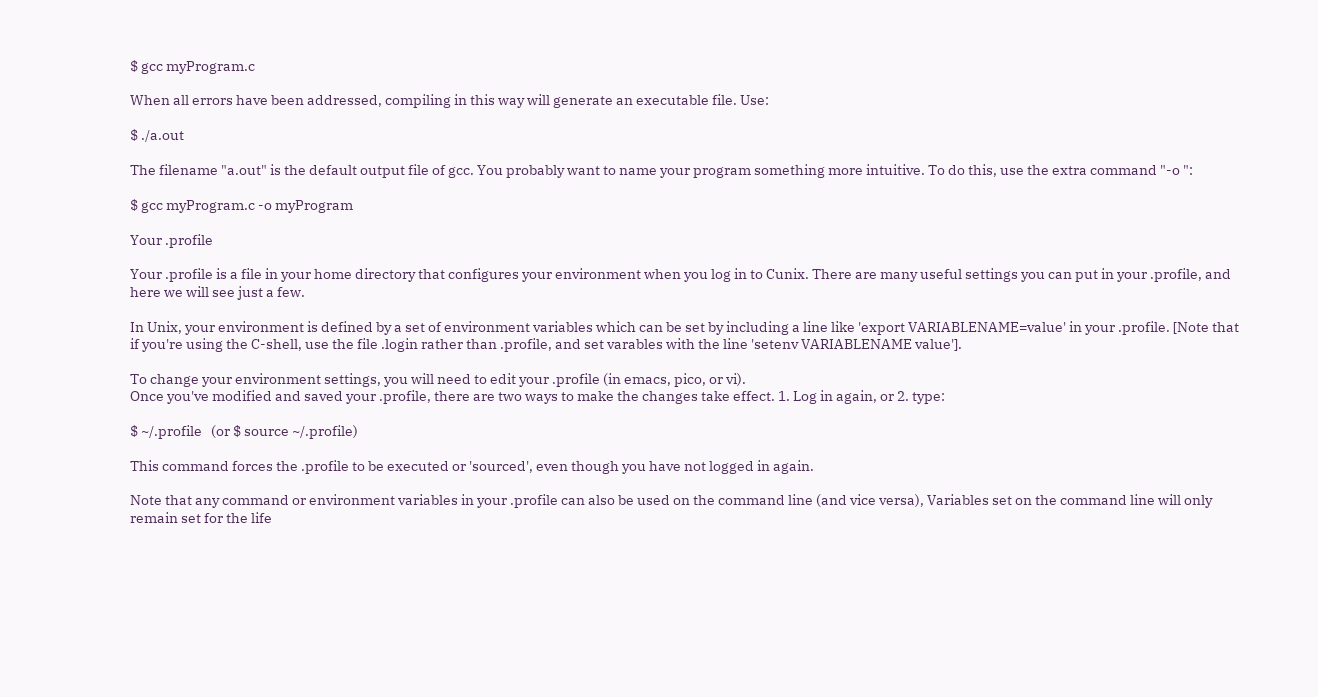$ gcc myProgram.c

When all errors have been addressed, compiling in this way will generate an executable file. Use:

$ ./a.out

The filename "a.out" is the default output file of gcc. You probably want to name your program something more intuitive. To do this, use the extra command "-o ":

$ gcc myProgram.c -o myProgram

Your .profile

Your .profile is a file in your home directory that configures your environment when you log in to Cunix. There are many useful settings you can put in your .profile, and here we will see just a few.

In Unix, your environment is defined by a set of environment variables which can be set by including a line like 'export VARIABLENAME=value' in your .profile. [Note that if you're using the C-shell, use the file .login rather than .profile, and set varables with the line 'setenv VARIABLENAME value'].

To change your environment settings, you will need to edit your .profile (in emacs, pico, or vi).
Once you've modified and saved your .profile, there are two ways to make the changes take effect. 1. Log in again, or 2. type:

$ ~/.profile   (or $ source ~/.profile)

This command forces the .profile to be executed or 'sourced', even though you have not logged in again.

Note that any command or environment variables in your .profile can also be used on the command line (and vice versa), Variables set on the command line will only remain set for the life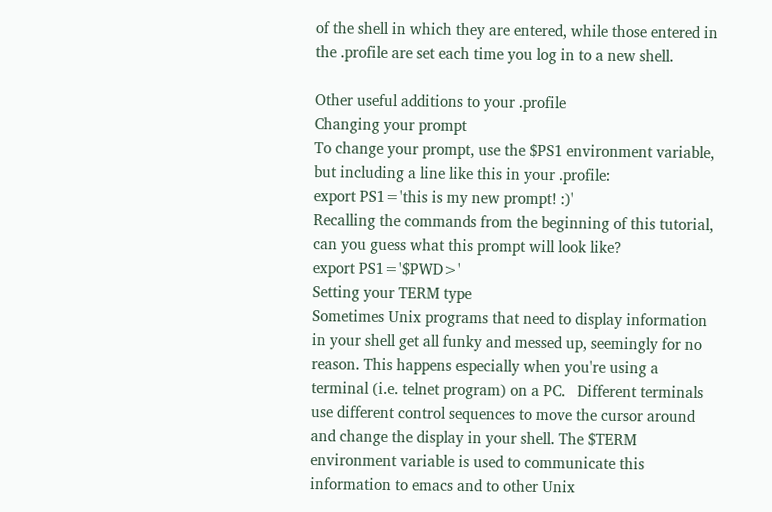of the shell in which they are entered, while those entered in the .profile are set each time you log in to a new shell.

Other useful additions to your .profile
Changing your prompt
To change your prompt, use the $PS1 environment variable, but including a line like this in your .profile:
export PS1='this is my new prompt! :)'
Recalling the commands from the beginning of this tutorial, can you guess what this prompt will look like?
export PS1='$PWD>'
Setting your TERM type
Sometimes Unix programs that need to display information in your shell get all funky and messed up, seemingly for no reason. This happens especially when you're using a terminal (i.e. telnet program) on a PC.   Different terminals use different control sequences to move the cursor around and change the display in your shell. The $TERM environment variable is used to communicate this information to emacs and to other Unix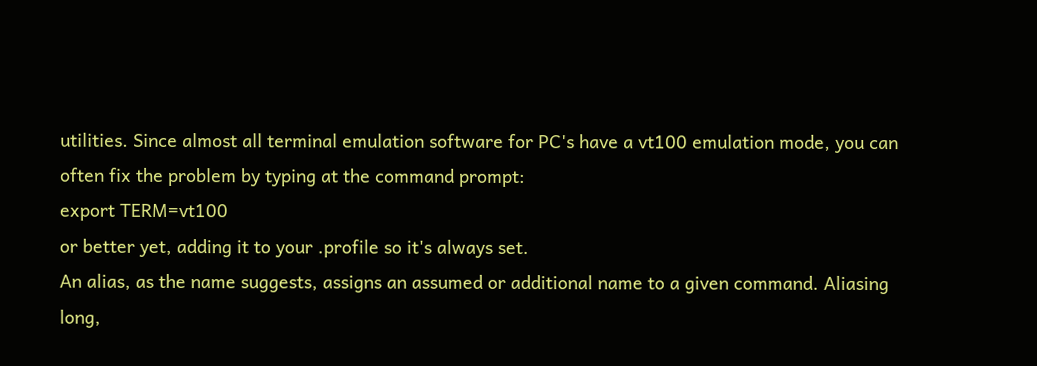utilities. Since almost all terminal emulation software for PC's have a vt100 emulation mode, you can often fix the problem by typing at the command prompt:
export TERM=vt100
or better yet, adding it to your .profile so it's always set.
An alias, as the name suggests, assigns an assumed or additional name to a given command. Aliasing long,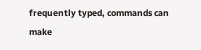frequently typed, commands can make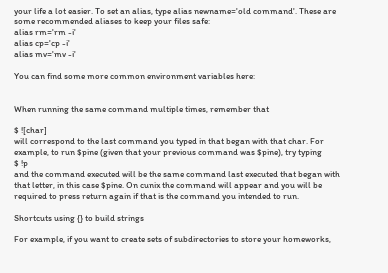your life a lot easier. To set an alias, type alias newname='old command'. These are some recommended aliases to keep your files safe:
alias rm='rm -i'
alias cp='cp -i'
alias mv='mv -i'

You can find some more common environment variables here:


When running the same command multiple times, remember that

$ ![char]
will correspond to the last command you typed in that began with that char. For example, to run $pine (given that your previous command was $pine), try typing
$ !p
and the command executed will be the same command last executed that began with that letter, in this case $pine. On cunix the command will appear and you will be required to press return again if that is the command you intended to run.

Shortcuts using {} to build strings

For example, if you want to create sets of subdirectories to store your homeworks,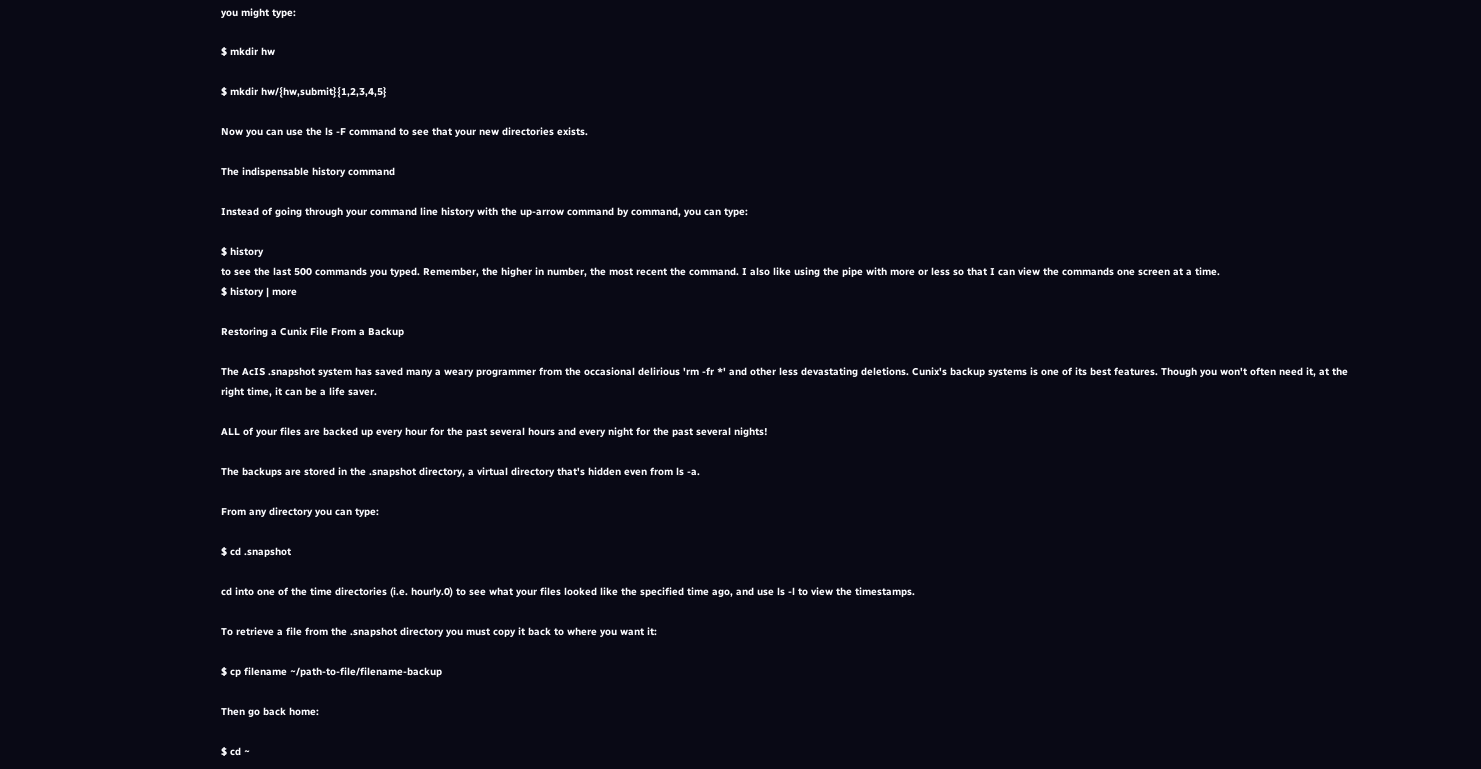you might type:

$ mkdir hw

$ mkdir hw/{hw,submit}{1,2,3,4,5}

Now you can use the ls -F command to see that your new directories exists.

The indispensable history command

Instead of going through your command line history with the up-arrow command by command, you can type:

$ history
to see the last 500 commands you typed. Remember, the higher in number, the most recent the command. I also like using the pipe with more or less so that I can view the commands one screen at a time.
$ history | more

Restoring a Cunix File From a Backup

The AcIS .snapshot system has saved many a weary programmer from the occasional delirious 'rm -fr *' and other less devastating deletions. Cunix's backup systems is one of its best features. Though you won't often need it, at the right time, it can be a life saver.

ALL of your files are backed up every hour for the past several hours and every night for the past several nights!

The backups are stored in the .snapshot directory, a virtual directory that's hidden even from ls -a.

From any directory you can type:

$ cd .snapshot

cd into one of the time directories (i.e. hourly.0) to see what your files looked like the specified time ago, and use ls -l to view the timestamps.

To retrieve a file from the .snapshot directory you must copy it back to where you want it:

$ cp filename ~/path-to-file/filename-backup

Then go back home:

$ cd ~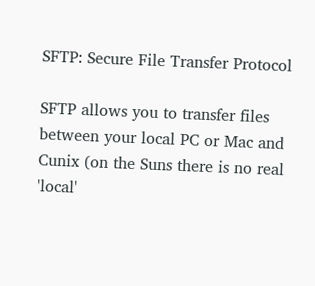SFTP: Secure File Transfer Protocol

SFTP allows you to transfer files between your local PC or Mac and Cunix (on the Suns there is no real 'local'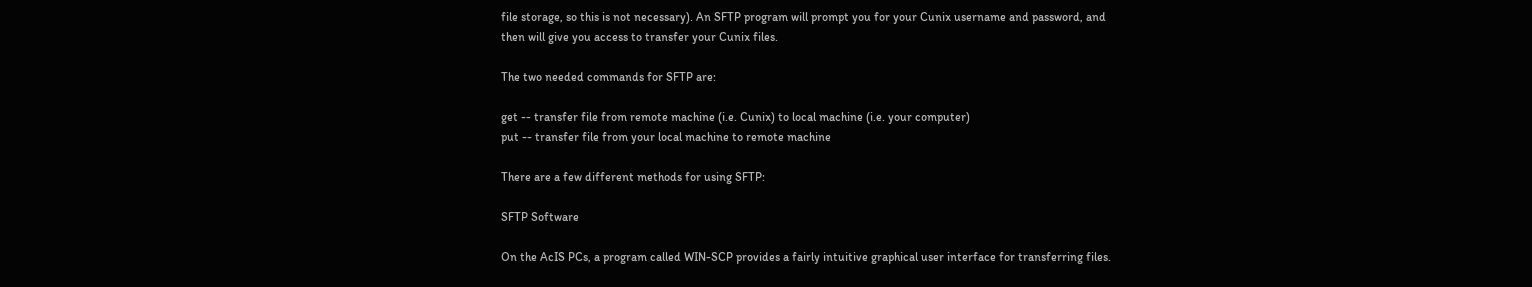file storage, so this is not necessary). An SFTP program will prompt you for your Cunix username and password, and then will give you access to transfer your Cunix files.

The two needed commands for SFTP are:

get -- transfer file from remote machine (i.e. Cunix) to local machine (i.e. your computer)
put -- transfer file from your local machine to remote machine

There are a few different methods for using SFTP:

SFTP Software

On the AcIS PCs, a program called WIN-SCP provides a fairly intuitive graphical user interface for transferring files.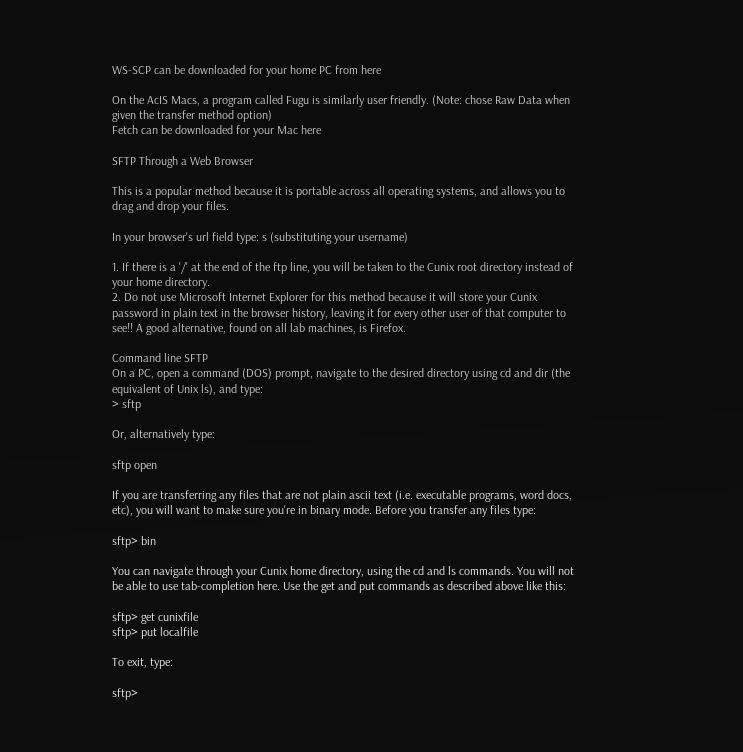WS-SCP can be downloaded for your home PC from here

On the AcIS Macs, a program called Fugu is similarly user friendly. (Note: chose Raw Data when given the transfer method option)
Fetch can be downloaded for your Mac here

SFTP Through a Web Browser

This is a popular method because it is portable across all operating systems, and allows you to drag and drop your files.

In your browser's url field type: s (substituting your username)

1. If there is a '/' at the end of the ftp line, you will be taken to the Cunix root directory instead of your home directory.
2. Do not use Microsoft Internet Explorer for this method because it will store your Cunix password in plain text in the browser history, leaving it for every other user of that computer to see!! A good alternative, found on all lab machines, is Firefox.

Command line SFTP
On a PC, open a command (DOS) prompt, navigate to the desired directory using cd and dir (the equivalent of Unix ls), and type:
> sftp

Or, alternatively type:

sftp open

If you are transferring any files that are not plain ascii text (i.e. executable programs, word docs, etc), you will want to make sure you're in binary mode. Before you transfer any files type:

sftp> bin

You can navigate through your Cunix home directory, using the cd and ls commands. You will not be able to use tab-completion here. Use the get and put commands as described above like this:

sftp> get cunixfile
sftp> put localfile

To exit, type:

sftp>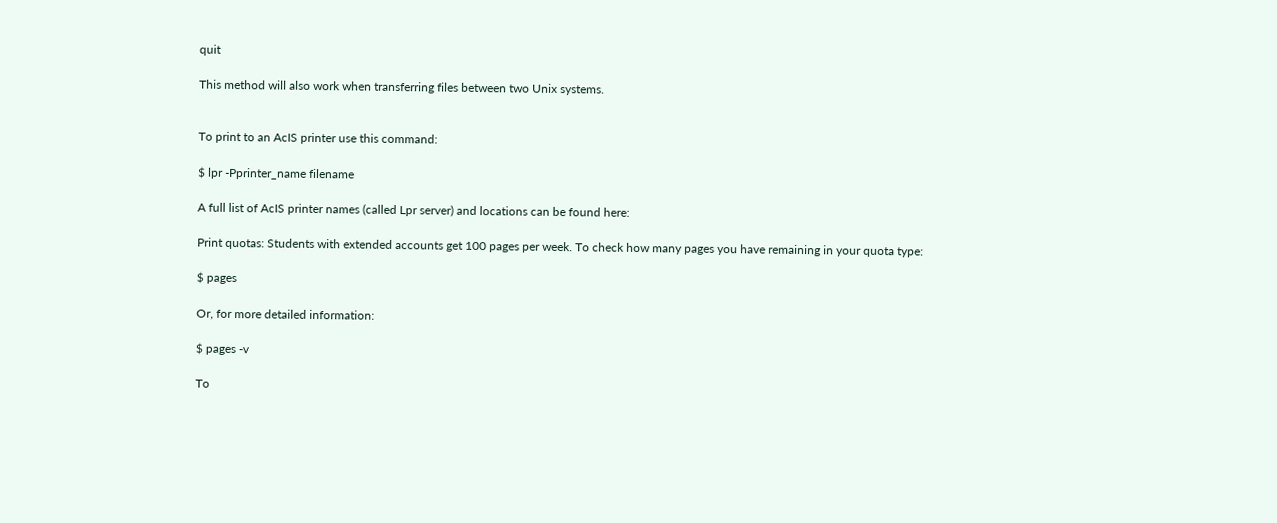quit

This method will also work when transferring files between two Unix systems.


To print to an AcIS printer use this command:

$ lpr -Pprinter_name filename

A full list of AcIS printer names (called Lpr server) and locations can be found here:

Print quotas: Students with extended accounts get 100 pages per week. To check how many pages you have remaining in your quota type:

$ pages

Or, for more detailed information:

$ pages -v

To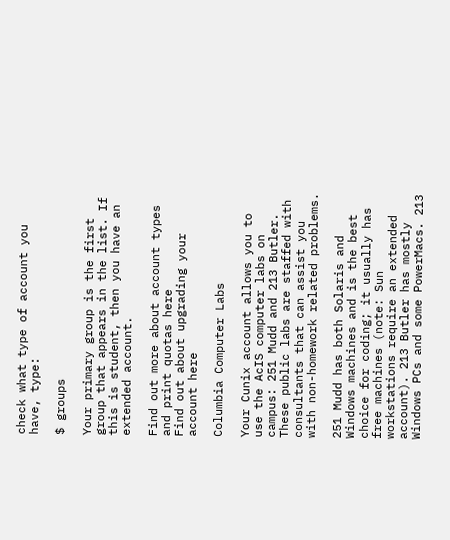check what type of account you have, type:

$ groups

Your primary group is the first group that appears in the list. If this is student, then you have an extended account.

Find out more about account types and print quotas here
Find out about upgrading your account here

Columbia Computer Labs

Your Cunix account allows you to use the AcIS computer labs on campus: 251 Mudd and 213 Butler. These public labs are staffed with consultants that can assist you with non-homework related problems.

251 Mudd has both Solaris and Windows machines and is the best choice for coding; it usually has free machines (note: Sun workstations require an extended account). 213 Butler has mostly Windows PCs and some PowerMacs. 213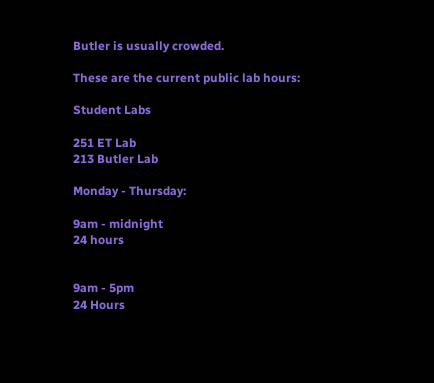Butler is usually crowded.

These are the current public lab hours:

Student Labs

251 ET Lab
213 Butler Lab

Monday - Thursday:

9am - midnight
24 hours


9am - 5pm
24 Hours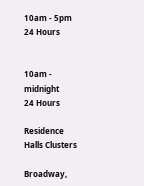10am - 5pm
24 Hours


10am - midnight
24 Hours

Residence Halls Clusters

Broadway,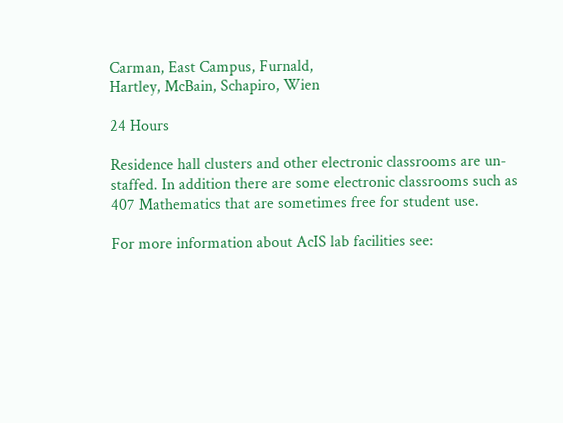Carman, East Campus, Furnald,
Hartley, McBain, Schapiro, Wien

24 Hours

Residence hall clusters and other electronic classrooms are un-staffed. In addition there are some electronic classrooms such as 407 Mathematics that are sometimes free for student use.

For more information about AcIS lab facilities see: